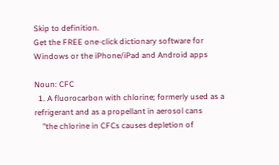Skip to definition.
Get the FREE one-click dictionary software for Windows or the iPhone/iPad and Android apps

Noun: CFC
  1. A fluorocarbon with chlorine; formerly used as a refrigerant and as a propellant in aerosol cans
    "the chlorine in CFCs causes depletion of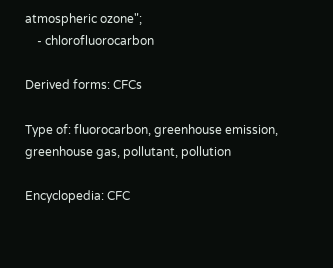atmospheric ozone";
    - chlorofluorocarbon

Derived forms: CFCs

Type of: fluorocarbon, greenhouse emission, greenhouse gas, pollutant, pollution

Encyclopedia: CFC